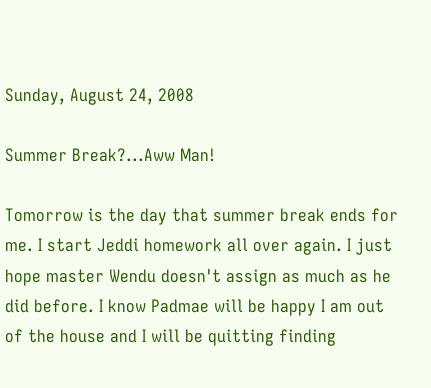Sunday, August 24, 2008

Summer Break?...Aww Man!

Tomorrow is the day that summer break ends for me. I start Jeddi homework all over again. I just hope master Wendu doesn't assign as much as he did before. I know Padmae will be happy I am out of the house and I will be quitting finding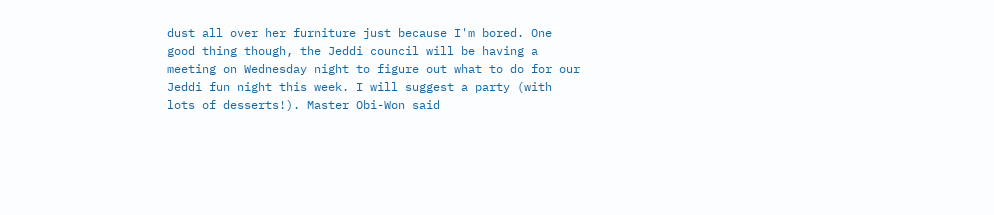dust all over her furniture just because I'm bored. One good thing though, the Jeddi council will be having a meeting on Wednesday night to figure out what to do for our Jeddi fun night this week. I will suggest a party (with lots of desserts!). Master Obi-Won said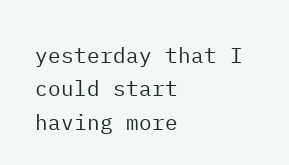yesterday that I could start having more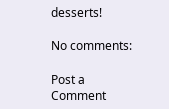desserts!

No comments:

Post a Comment